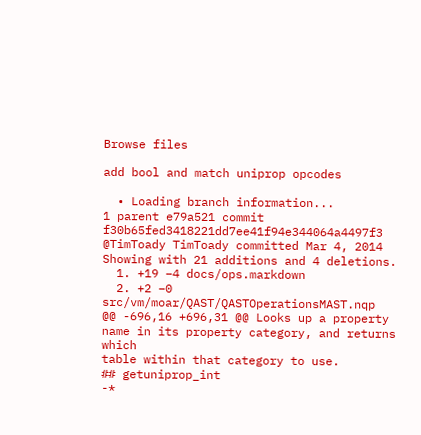Browse files

add bool and match uniprop opcodes

  • Loading branch information...
1 parent e79a521 commit f30b65fed3418221dd7ee41f94e344064a4497f3 @TimToady TimToady committed Mar 4, 2014
Showing with 21 additions and 4 deletions.
  1. +19 −4 docs/ops.markdown
  2. +2 −0 src/vm/moar/QAST/QASTOperationsMAST.nqp
@@ -696,16 +696,31 @@ Looks up a property name in its property category, and returns which
table within that category to use.
## getuniprop_int
-*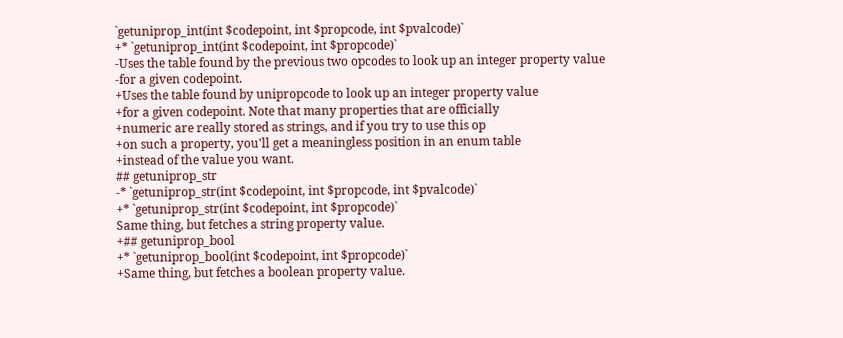`getuniprop_int(int $codepoint, int $propcode, int $pvalcode)`
+* `getuniprop_int(int $codepoint, int $propcode)`
-Uses the table found by the previous two opcodes to look up an integer property value
-for a given codepoint.
+Uses the table found by unipropcode to look up an integer property value
+for a given codepoint. Note that many properties that are officially
+numeric are really stored as strings, and if you try to use this op
+on such a property, you'll get a meaningless position in an enum table
+instead of the value you want.
## getuniprop_str
-* `getuniprop_str(int $codepoint, int $propcode, int $pvalcode)`
+* `getuniprop_str(int $codepoint, int $propcode)`
Same thing, but fetches a string property value.
+## getuniprop_bool
+* `getuniprop_bool(int $codepoint, int $propcode)`
+Same thing, but fetches a boolean property value.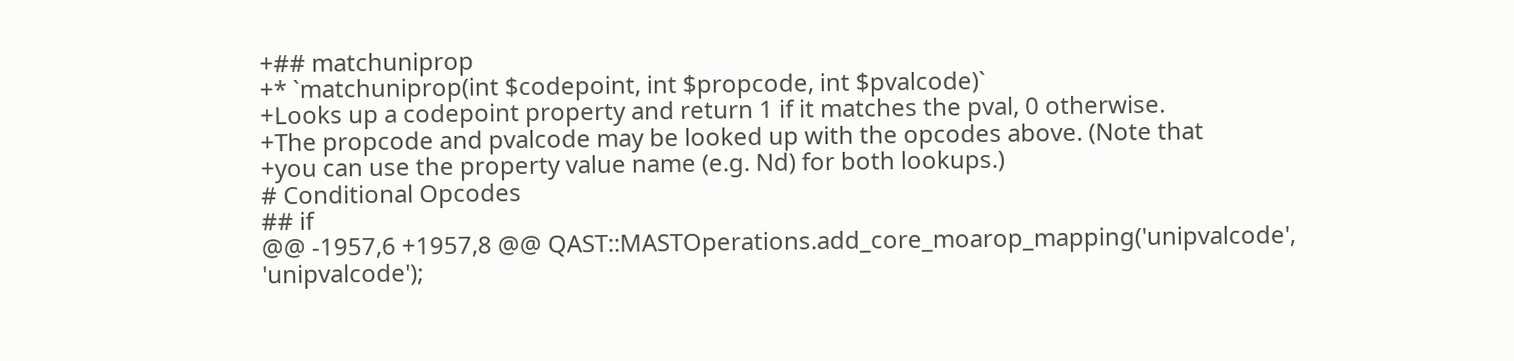+## matchuniprop
+* `matchuniprop(int $codepoint, int $propcode, int $pvalcode)`
+Looks up a codepoint property and return 1 if it matches the pval, 0 otherwise.
+The propcode and pvalcode may be looked up with the opcodes above. (Note that
+you can use the property value name (e.g. Nd) for both lookups.)
# Conditional Opcodes
## if
@@ -1957,6 +1957,8 @@ QAST::MASTOperations.add_core_moarop_mapping('unipvalcode', 'unipvalcode');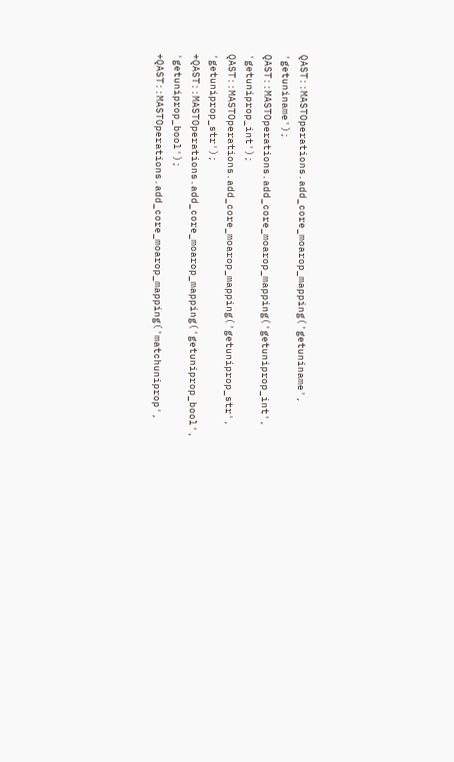QAST::MASTOperations.add_core_moarop_mapping('getuniname', 'getuniname');
QAST::MASTOperations.add_core_moarop_mapping('getuniprop_int', 'getuniprop_int');
QAST::MASTOperations.add_core_moarop_mapping('getuniprop_str', 'getuniprop_str');
+QAST::MASTOperations.add_core_moarop_mapping('getuniprop_bool', 'getuniprop_bool');
+QAST::MASTOperations.add_core_moarop_mapping('matchuniprop',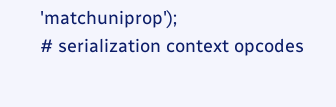'matchuniprop');
# serialization context opcodes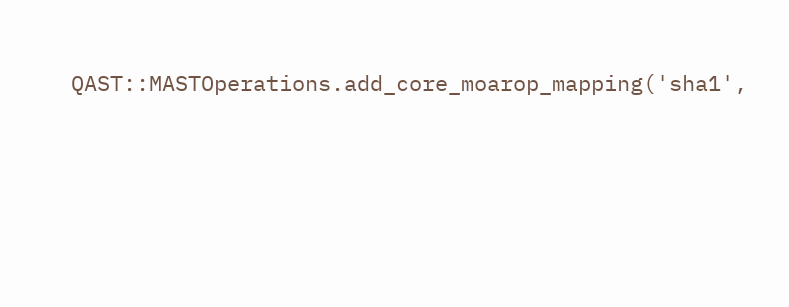QAST::MASTOperations.add_core_moarop_mapping('sha1',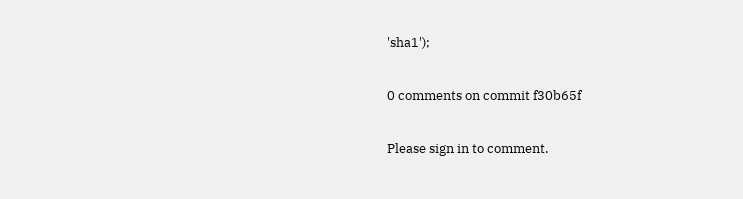'sha1');

0 comments on commit f30b65f

Please sign in to comment.